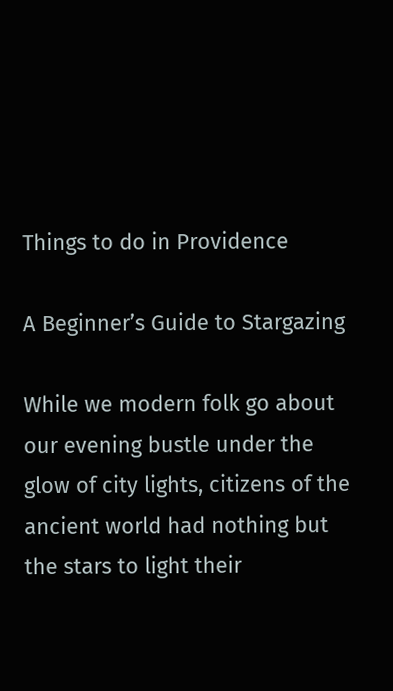Things to do in Providence

A Beginner’s Guide to Stargazing

While we modern folk go about our evening bustle under the glow of city lights, citizens of the ancient world had nothing but the stars to light their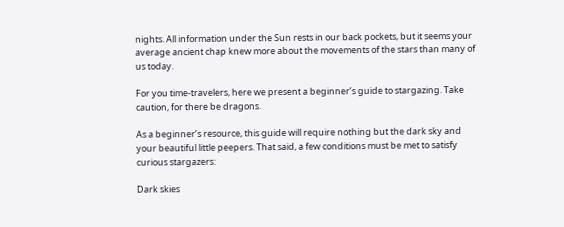nights. All information under the Sun rests in our back pockets, but it seems your average ancient chap knew more about the movements of the stars than many of us today.

For you time-travelers, here we present a beginner’s guide to stargazing. Take caution, for there be dragons.

As a beginner’s resource, this guide will require nothing but the dark sky and your beautiful little peepers. That said, a few conditions must be met to satisfy curious stargazers:

Dark skies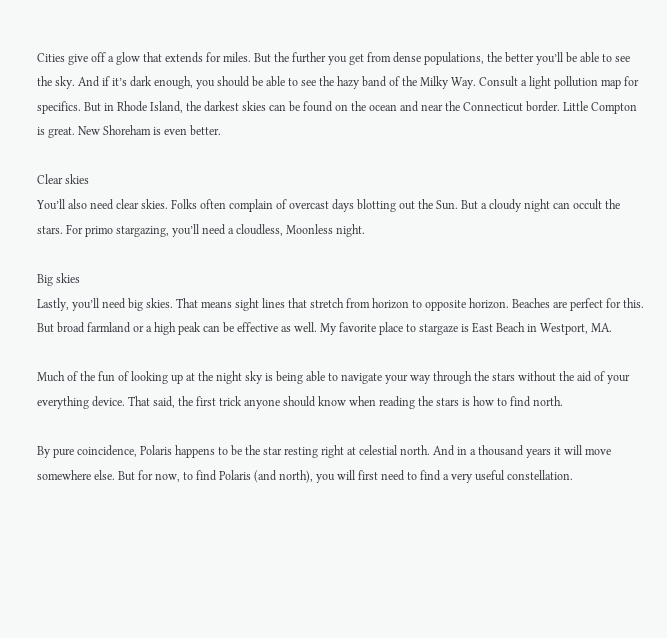Cities give off a glow that extends for miles. But the further you get from dense populations, the better you’ll be able to see the sky. And if it’s dark enough, you should be able to see the hazy band of the Milky Way. Consult a light pollution map for specifics. But in Rhode Island, the darkest skies can be found on the ocean and near the Connecticut border. Little Compton is great. New Shoreham is even better.

Clear skies
You’ll also need clear skies. Folks often complain of overcast days blotting out the Sun. But a cloudy night can occult the stars. For primo stargazing, you’ll need a cloudless, Moonless night.

Big skies
Lastly, you’ll need big skies. That means sight lines that stretch from horizon to opposite horizon. Beaches are perfect for this. But broad farmland or a high peak can be effective as well. My favorite place to stargaze is East Beach in Westport, MA.

Much of the fun of looking up at the night sky is being able to navigate your way through the stars without the aid of your everything device. That said, the first trick anyone should know when reading the stars is how to find north.

By pure coincidence, Polaris happens to be the star resting right at celestial north. And in a thousand years it will move somewhere else. But for now, to find Polaris (and north), you will first need to find a very useful constellation.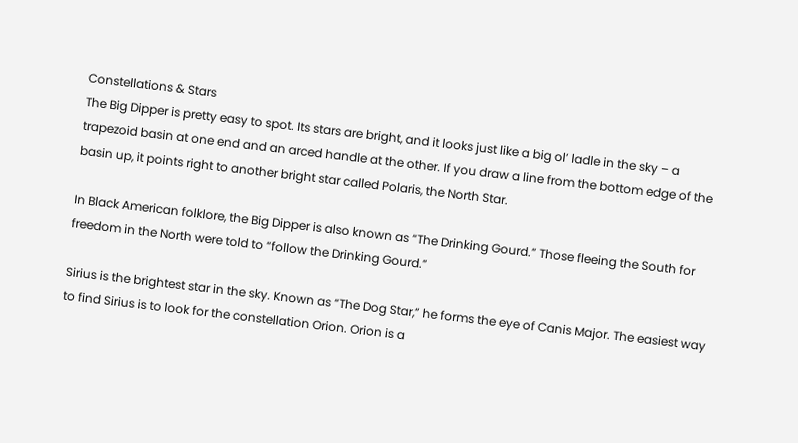Constellations & Stars
The Big Dipper is pretty easy to spot. Its stars are bright, and it looks just like a big ol’ ladle in the sky – a trapezoid basin at one end and an arced handle at the other. If you draw a line from the bottom edge of the basin up, it points right to another bright star called Polaris, the North Star.

In Black American folklore, the Big Dipper is also known as “The Drinking Gourd.” Those fleeing the South for freedom in the North were told to “follow the Drinking Gourd.”

Sirius is the brightest star in the sky. Known as “The Dog Star,” he forms the eye of Canis Major. The easiest way to find Sirius is to look for the constellation Orion. Orion is a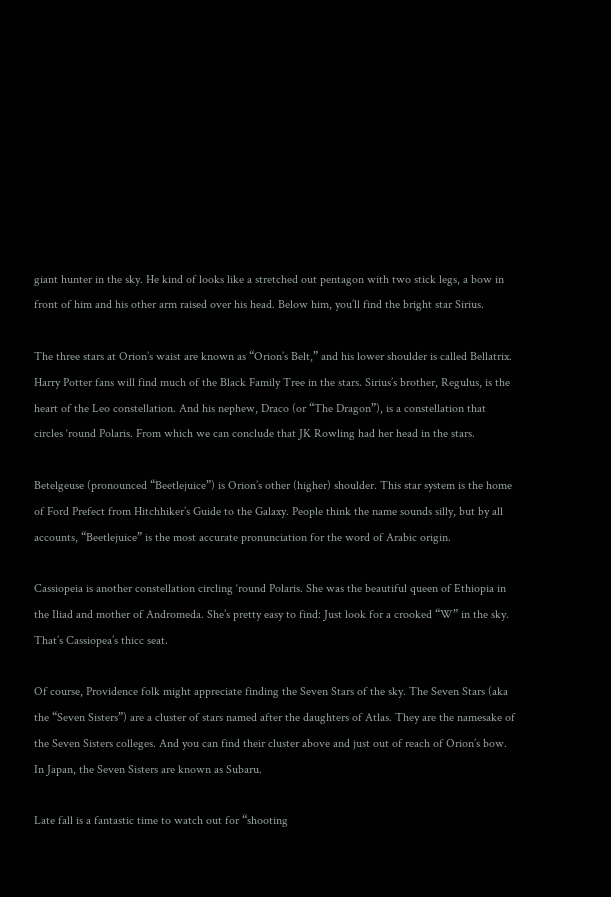giant hunter in the sky. He kind of looks like a stretched out pentagon with two stick legs, a bow in front of him and his other arm raised over his head. Below him, you’ll find the bright star Sirius.

The three stars at Orion’s waist are known as “Orion’s Belt,” and his lower shoulder is called Bellatrix. Harry Potter fans will find much of the Black Family Tree in the stars. Sirius’s brother, Regulus, is the heart of the Leo constellation. And his nephew, Draco (or “The Dragon”), is a constellation that circles ‘round Polaris. From which we can conclude that JK Rowling had her head in the stars.

Betelgeuse (pronounced “Beetlejuice”) is Orion’s other (higher) shoulder. This star system is the home of Ford Prefect from Hitchhiker’s Guide to the Galaxy. People think the name sounds silly, but by all accounts, “Beetlejuice” is the most accurate pronunciation for the word of Arabic origin.

Cassiopeia is another constellation circling ‘round Polaris. She was the beautiful queen of Ethiopia in the Iliad and mother of Andromeda. She’s pretty easy to find: Just look for a crooked “W” in the sky. That’s Cassiopea’s thicc seat.

Of course, Providence folk might appreciate finding the Seven Stars of the sky. The Seven Stars (aka the “Seven Sisters”) are a cluster of stars named after the daughters of Atlas. They are the namesake of the Seven Sisters colleges. And you can find their cluster above and just out of reach of Orion’s bow. In Japan, the Seven Sisters are known as Subaru.

Late fall is a fantastic time to watch out for “shooting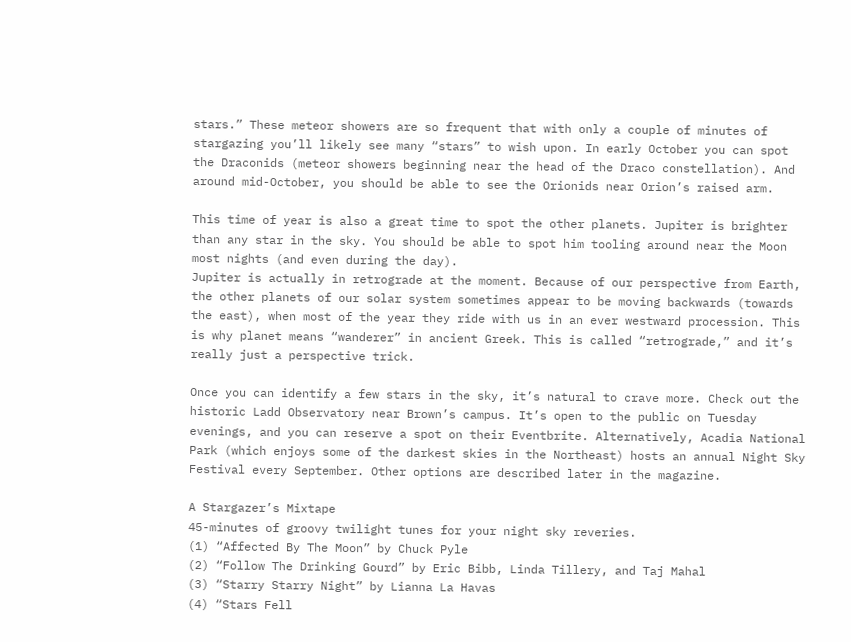stars.” These meteor showers are so frequent that with only a couple of minutes of stargazing you’ll likely see many “stars” to wish upon. In early October you can spot the Draconids (meteor showers beginning near the head of the Draco constellation). And around mid-October, you should be able to see the Orionids near Orion’s raised arm.

This time of year is also a great time to spot the other planets. Jupiter is brighter than any star in the sky. You should be able to spot him tooling around near the Moon most nights (and even during the day).
Jupiter is actually in retrograde at the moment. Because of our perspective from Earth, the other planets of our solar system sometimes appear to be moving backwards (towards the east), when most of the year they ride with us in an ever westward procession. This is why planet means “wanderer” in ancient Greek. This is called “retrograde,” and it’s really just a perspective trick.

Once you can identify a few stars in the sky, it’s natural to crave more. Check out the historic Ladd Observatory near Brown’s campus. It’s open to the public on Tuesday evenings, and you can reserve a spot on their Eventbrite. Alternatively, Acadia National Park (which enjoys some of the darkest skies in the Northeast) hosts an annual Night Sky Festival every September. Other options are described later in the magazine.

A Stargazer’s Mixtape
45-minutes of groovy twilight tunes for your night sky reveries.
(1) “Affected By The Moon” by Chuck Pyle
(2) “Follow The Drinking Gourd” by Eric Bibb, Linda Tillery, and Taj Mahal
(3) “Starry Starry Night” by Lianna La Havas
(4) “Stars Fell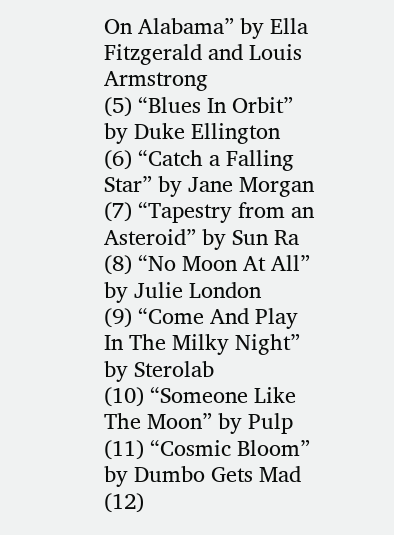On Alabama” by Ella Fitzgerald and Louis Armstrong
(5) “Blues In Orbit” by Duke Ellington
(6) “Catch a Falling Star” by Jane Morgan
(7) “Tapestry from an Asteroid” by Sun Ra
(8) “No Moon At All” by Julie London
(9) “Come And Play In The Milky Night”
by Sterolab
(10) “Someone Like The Moon” by Pulp
(11) “Cosmic Bloom” by Dumbo Gets Mad
(12)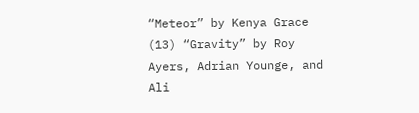“Meteor” by Kenya Grace
(13) “Gravity” by Roy Ayers, Adrian Younge, and Ali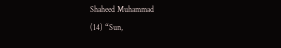Shaheed Muhammad
(14) “Sun,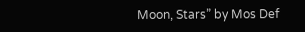Moon, Stars” by Mos Def